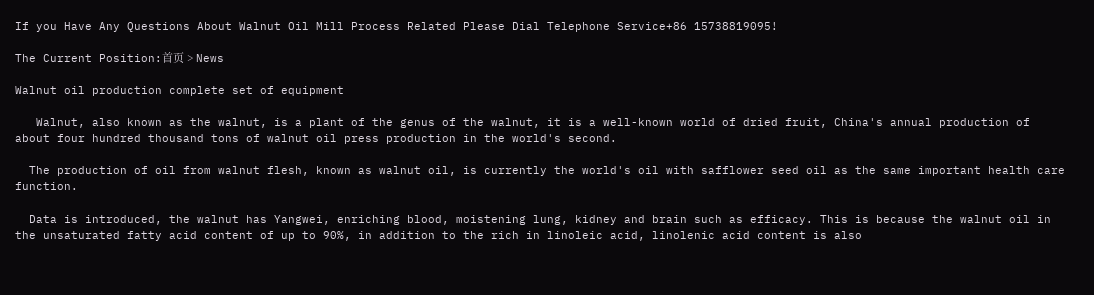If you Have Any Questions About Walnut Oil Mill Process Related Please Dial Telephone Service+86 15738819095!

The Current Position:首页 > News

Walnut oil production complete set of equipment

   Walnut, also known as the walnut, is a plant of the genus of the walnut, it is a well-known world of dried fruit, China's annual production of about four hundred thousand tons of walnut oil press production in the world's second.

  The production of oil from walnut flesh, known as walnut oil, is currently the world's oil with safflower seed oil as the same important health care function.

  Data is introduced, the walnut has Yangwei, enriching blood, moistening lung, kidney and brain such as efficacy. This is because the walnut oil in the unsaturated fatty acid content of up to 90%, in addition to the rich in linoleic acid, linolenic acid content is also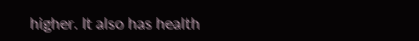higher. It also has health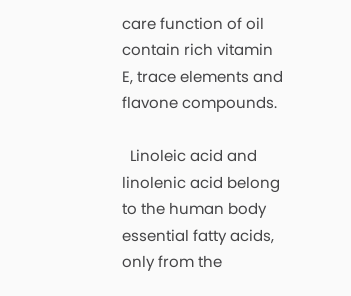care function of oil contain rich vitamin E, trace elements and flavone compounds.

  Linoleic acid and linolenic acid belong to the human body essential fatty acids, only from the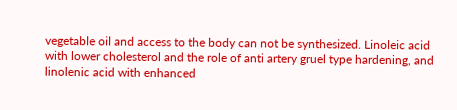vegetable oil and access to the body can not be synthesized. Linoleic acid with lower cholesterol and the role of anti artery gruel type hardening, and linolenic acid with enhanced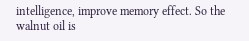intelligence, improve memory effect. So the walnut oil is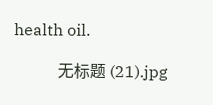health oil.

           无标题 (21).jpg